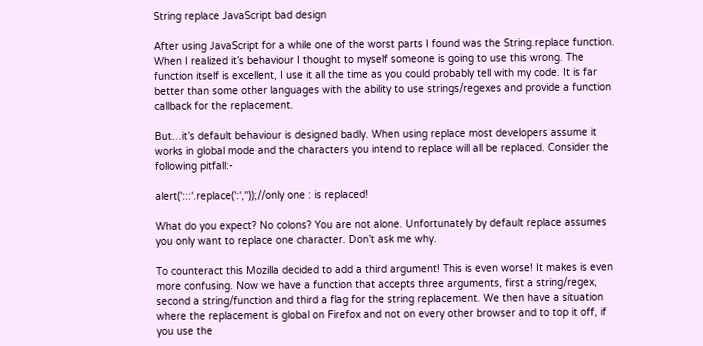String replace JavaScript bad design

After using JavaScript for a while one of the worst parts I found was the String.replace function. When I realized it’s behaviour I thought to myself someone is going to use this wrong. The function itself is excellent, I use it all the time as you could probably tell with my code. It is far better than some other languages with the ability to use strings/regexes and provide a function callback for the replacement.

But…it’s default behaviour is designed badly. When using replace most developers assume it works in global mode and the characters you intend to replace will all be replaced. Consider the following pitfall:-

alert(':::'.replace(':',''));//only one : is replaced!

What do you expect? No colons? You are not alone. Unfortunately by default replace assumes you only want to replace one character. Don’t ask me why.

To counteract this Mozilla decided to add a third argument! This is even worse! It makes is even more confusing. Now we have a function that accepts three arguments, first a string/regex, second a string/function and third a flag for the string replacement. We then have a situation where the replacement is global on Firefox and not on every other browser and to top it off, if you use the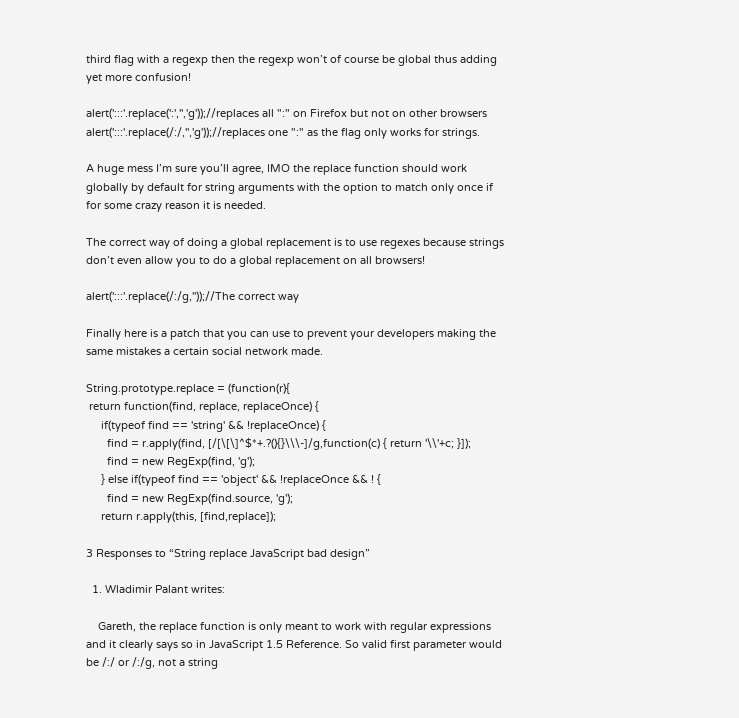third flag with a regexp then the regexp won’t of course be global thus adding yet more confusion!

alert(':::'.replace(':','','g'));//replaces all ":" on Firefox but not on other browsers
alert(':::'.replace(/:/,'','g'));//replaces one ":" as the flag only works for strings.

A huge mess I’m sure you’ll agree, IMO the replace function should work globally by default for string arguments with the option to match only once if for some crazy reason it is needed.

The correct way of doing a global replacement is to use regexes because strings don’t even allow you to do a global replacement on all browsers!

alert(':::'.replace(/:/g,''));//The correct way

Finally here is a patch that you can use to prevent your developers making the same mistakes a certain social network made.

String.prototype.replace = (function(r){
 return function(find, replace, replaceOnce) {
     if(typeof find == 'string' && !replaceOnce) {
       find = r.apply(find, [/[\[\]^$*+.?(){}\\\-]/g,function(c) { return '\\'+c; }]);
       find = new RegExp(find, 'g');
     } else if(typeof find == 'object' && !replaceOnce && ! {
       find = new RegExp(find.source, 'g');
     return r.apply(this, [find,replace]);

3 Responses to “String replace JavaScript bad design”

  1. Wladimir Palant writes:

    Gareth, the replace function is only meant to work with regular expressions and it clearly says so in JavaScript 1.5 Reference. So valid first parameter would be /:/ or /:/g, not a string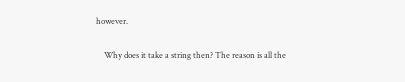however.

    Why does it take a string then? The reason is all the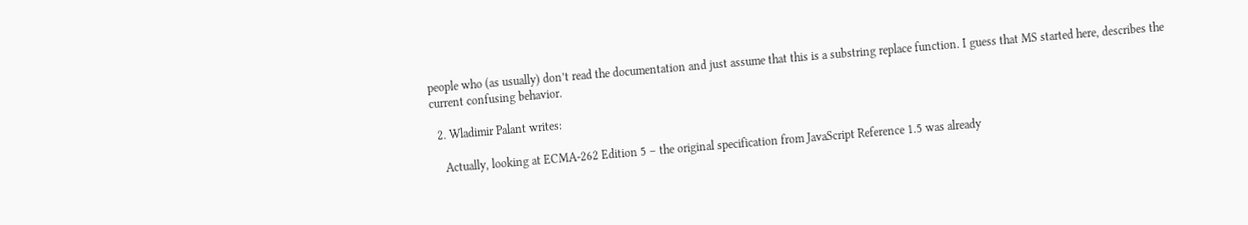people who (as usually) don’t read the documentation and just assume that this is a substring replace function. I guess that MS started here, describes the current confusing behavior.

  2. Wladimir Palant writes:

    Actually, looking at ECMA-262 Edition 5 – the original specification from JavaScript Reference 1.5 was already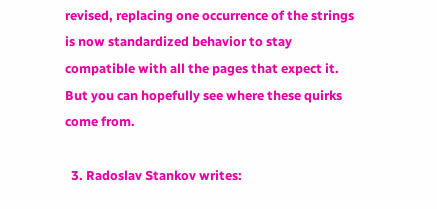revised, replacing one occurrence of the strings is now standardized behavior to stay compatible with all the pages that expect it. But you can hopefully see where these quirks come from.

  3. Radoslav Stankov writes: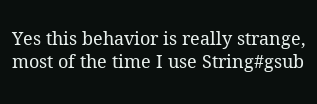Yes this behavior is really strange, most of the time I use String#gsub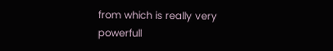from which is really very powerfull